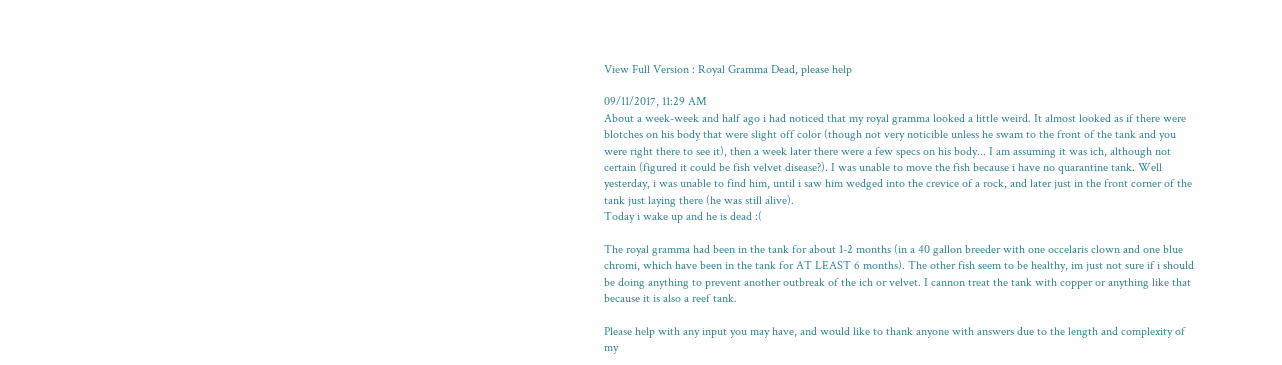View Full Version : Royal Gramma Dead, please help

09/11/2017, 11:29 AM
About a week-week and half ago i had noticed that my royal gramma looked a little weird. It almost looked as if there were blotches on his body that were slight off color (though not very noticible unless he swam to the front of the tank and you were right there to see it), then a week later there were a few specs on his body... I am assuming it was ich, although not certain (figured it could be fish velvet disease?). I was unable to move the fish because i have no quarantine tank. Well yesterday, i was unable to find him, until i saw him wedged into the crevice of a rock, and later just in the front corner of the tank just laying there (he was still alive).
Today i wake up and he is dead :(

The royal gramma had been in the tank for about 1-2 months (in a 40 gallon breeder with one occelaris clown and one blue chromi, which have been in the tank for AT LEAST 6 months). The other fish seem to be healthy, im just not sure if i should be doing anything to prevent another outbreak of the ich or velvet. I cannon treat the tank with copper or anything like that because it is also a reef tank.

Please help with any input you may have, and would like to thank anyone with answers due to the length and complexity of my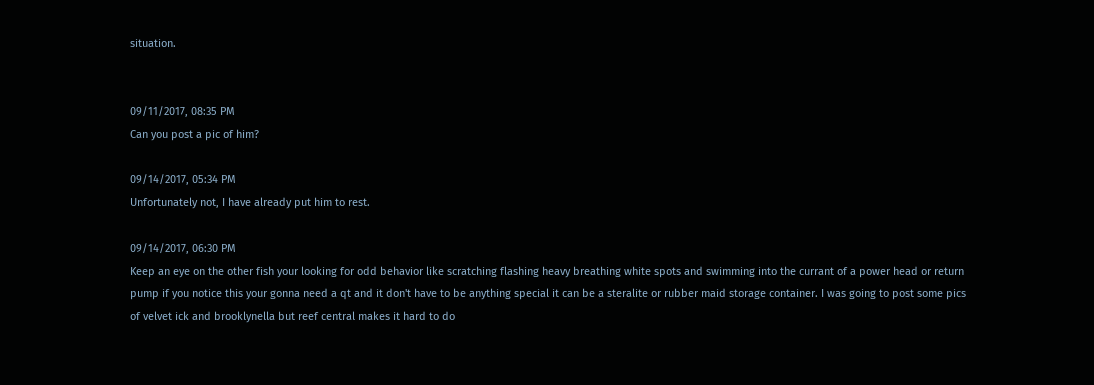situation.


09/11/2017, 08:35 PM
Can you post a pic of him?

09/14/2017, 05:34 PM
Unfortunately not, I have already put him to rest.

09/14/2017, 06:30 PM
Keep an eye on the other fish your looking for odd behavior like scratching flashing heavy breathing white spots and swimming into the currant of a power head or return pump if you notice this your gonna need a qt and it don't have to be anything special it can be a steralite or rubber maid storage container. I was going to post some pics of velvet ick and brooklynella but reef central makes it hard to do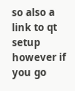so also a link to qt setup however if you go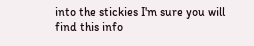into the stickies I'm sure you will find this info